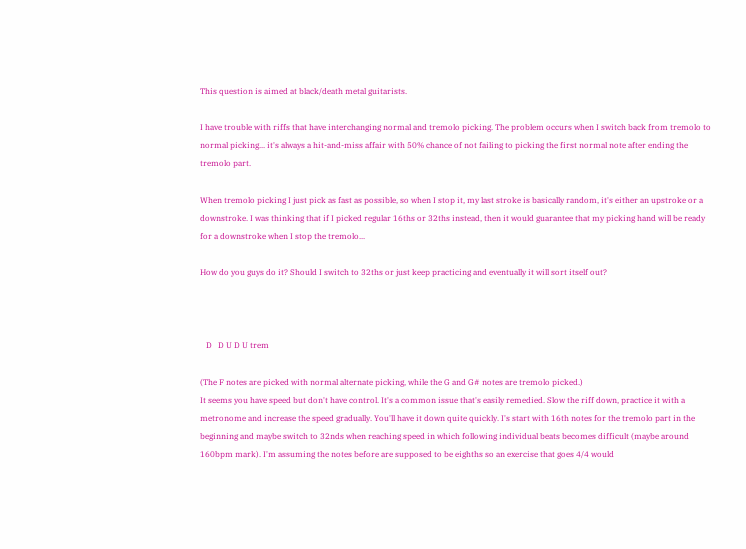This question is aimed at black/death metal guitarists.

I have trouble with riffs that have interchanging normal and tremolo picking. The problem occurs when I switch back from tremolo to normal picking... it's always a hit-and-miss affair with 50% chance of not failing to picking the first normal note after ending the tremolo part.

When tremolo picking I just pick as fast as possible, so when I stop it, my last stroke is basically random, it's either an upstroke or a downstroke. I was thinking that if I picked regular 16ths or 32ths instead, then it would guarantee that my picking hand will be ready for a downstroke when I stop the tremolo...

How do you guys do it? Should I switch to 32ths or just keep practicing and eventually it will sort itself out?



   D   D U D U trem

(The F notes are picked with normal alternate picking, while the G and G# notes are tremolo picked.)
It seems you have speed but don't have control. It's a common issue that's easily remedied. Slow the riff down, practice it with a metronome and increase the speed gradually. You'll have it down quite quickly. I's start with 16th notes for the tremolo part in the beginning and maybe switch to 32nds when reaching speed in which following individual beats becomes difficult (maybe around 160bpm mark). I'm assuming the notes before are supposed to be eighths so an exercise that goes 4/4 would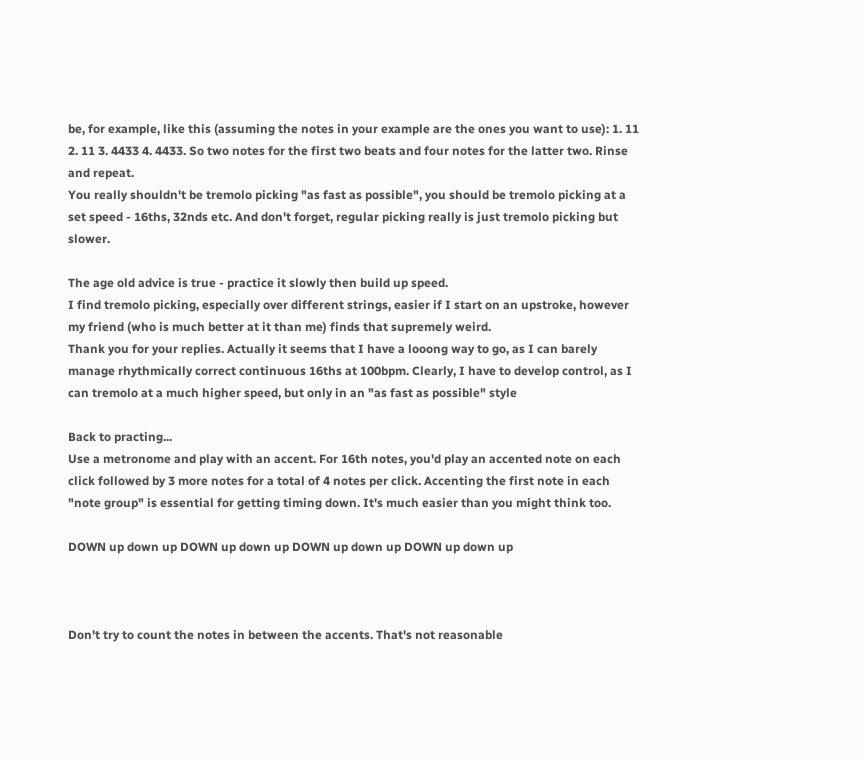be, for example, like this (assuming the notes in your example are the ones you want to use): 1. 11 2. 11 3. 4433 4. 4433. So two notes for the first two beats and four notes for the latter two. Rinse and repeat.
You really shouldn't be tremolo picking "as fast as possible", you should be tremolo picking at a set speed - 16ths, 32nds etc. And don't forget, regular picking really is just tremolo picking but slower.

The age old advice is true - practice it slowly then build up speed.
I find tremolo picking, especially over different strings, easier if I start on an upstroke, however my friend (who is much better at it than me) finds that supremely weird.
Thank you for your replies. Actually it seems that I have a looong way to go, as I can barely manage rhythmically correct continuous 16ths at 100bpm. Clearly, I have to develop control, as I can tremolo at a much higher speed, but only in an "as fast as possible" style

Back to practing...
Use a metronome and play with an accent. For 16th notes, you'd play an accented note on each click followed by 3 more notes for a total of 4 notes per click. Accenting the first note in each "note group" is essential for getting timing down. It's much easier than you might think too.

DOWN up down up DOWN up down up DOWN up down up DOWN up down up



Don't try to count the notes in between the accents. That's not reasonable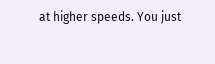at higher speeds. You just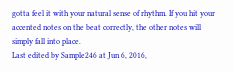gotta feel it with your natural sense of rhythm. If you hit your accented notes on the beat correctly, the other notes will simply fall into place.
Last edited by Sample246 at Jun 6, 2016,